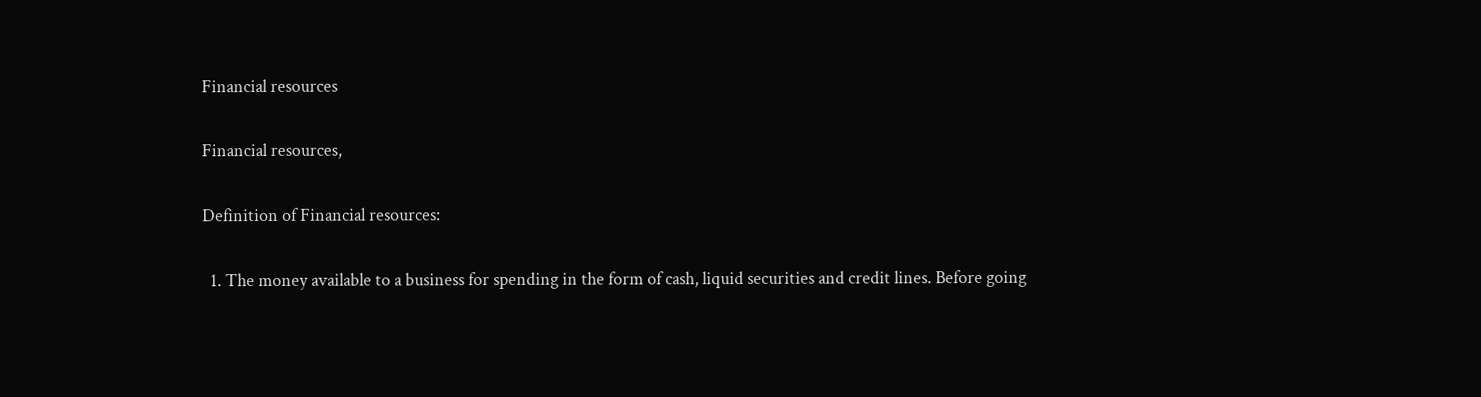Financial resources

Financial resources,

Definition of Financial resources:

  1. The money available to a business for spending in the form of cash, liquid securities and credit lines. Before going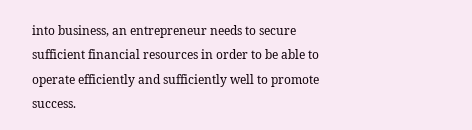into business, an entrepreneur needs to secure sufficient financial resources in order to be able to operate efficiently and sufficiently well to promote success.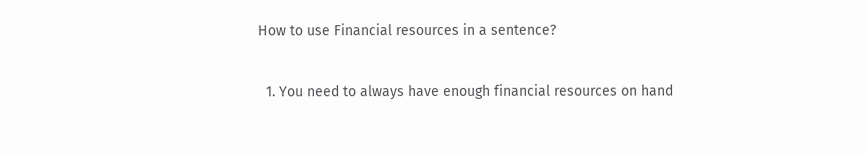How to use Financial resources in a sentence?

  1. You need to always have enough financial resources on hand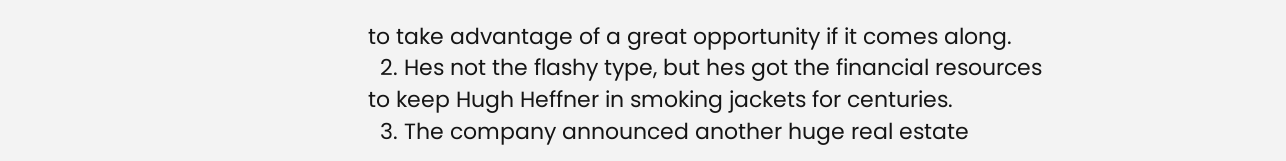to take advantage of a great opportunity if it comes along.
  2. Hes not the flashy type, but hes got the financial resources to keep Hugh Heffner in smoking jackets for centuries.
  3. The company announced another huge real estate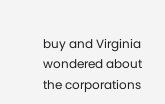buy and Virginia wondered about the corporations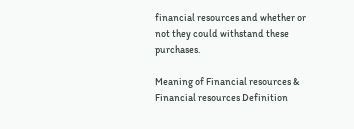financial resources and whether or not they could withstand these purchases.

Meaning of Financial resources & Financial resources Definition